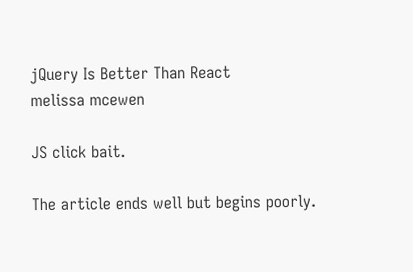jQuery Is Better Than React
melissa mcewen

JS click bait.

The article ends well but begins poorly.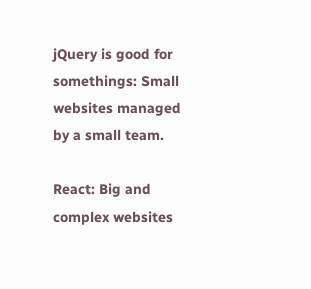jQuery is good for somethings: Small websites managed by a small team.

React: Big and complex websites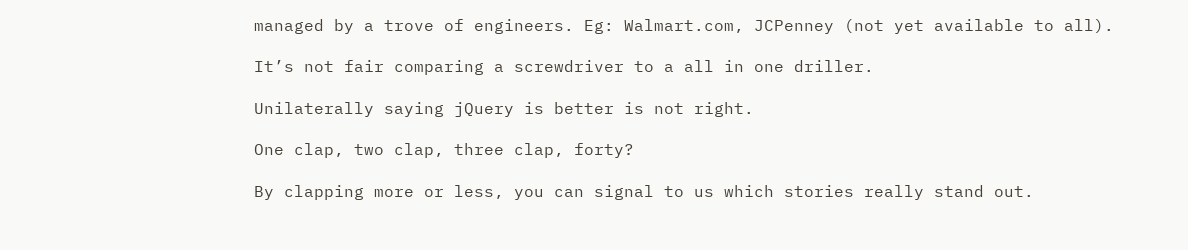managed by a trove of engineers. Eg: Walmart.com, JCPenney (not yet available to all).

It’s not fair comparing a screwdriver to a all in one driller.

Unilaterally saying jQuery is better is not right.

One clap, two clap, three clap, forty?

By clapping more or less, you can signal to us which stories really stand out.